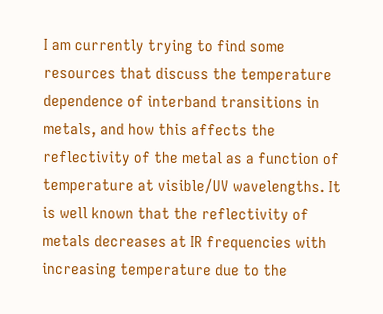I am currently trying to find some resources that discuss the temperature dependence of interband transitions in metals, and how this affects the reflectivity of the metal as a function of temperature at visible/UV wavelengths. It is well known that the reflectivity of metals decreases at IR frequencies with increasing temperature due to the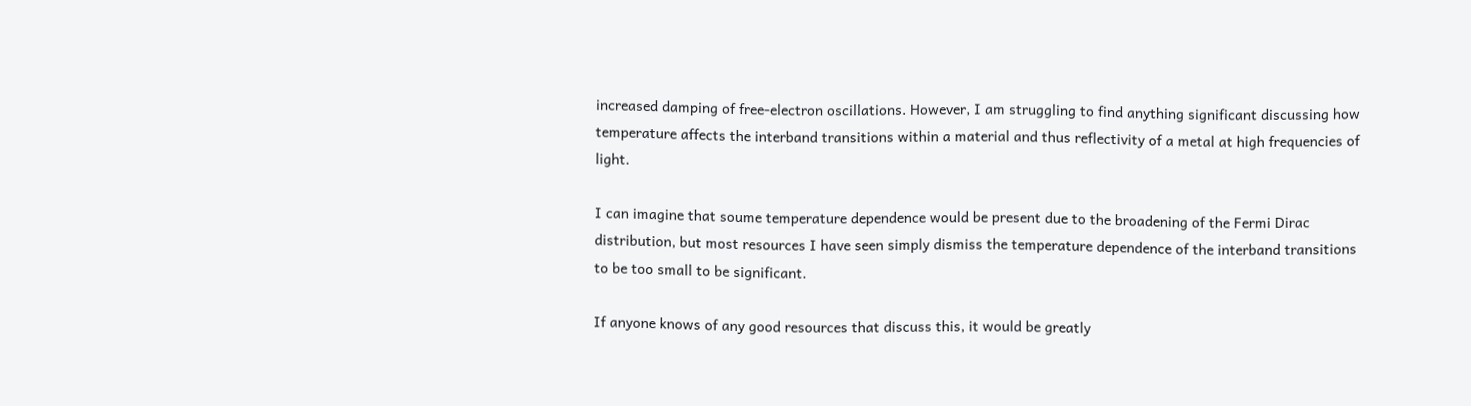increased damping of free-electron oscillations. However, I am struggling to find anything significant discussing how temperature affects the interband transitions within a material and thus reflectivity of a metal at high frequencies of light.

I can imagine that soume temperature dependence would be present due to the broadening of the Fermi Dirac distribution, but most resources I have seen simply dismiss the temperature dependence of the interband transitions to be too small to be significant.

If anyone knows of any good resources that discuss this, it would be greatly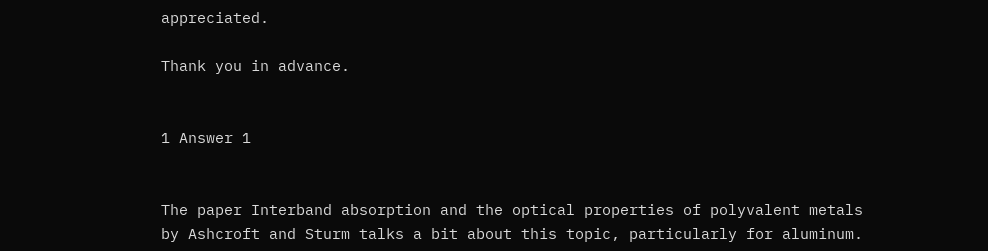appreciated.

Thank you in advance.


1 Answer 1


The paper Interband absorption and the optical properties of polyvalent metals by Ashcroft and Sturm talks a bit about this topic, particularly for aluminum.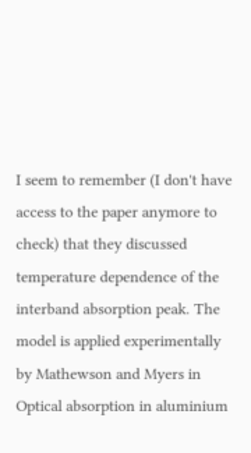I seem to remember (I don't have access to the paper anymore to check) that they discussed temperature dependence of the interband absorption peak. The model is applied experimentally by Mathewson and Myers in Optical absorption in aluminium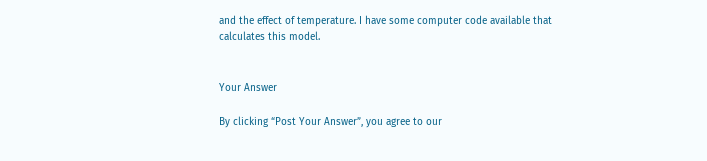and the effect of temperature. I have some computer code available that calculates this model.


Your Answer

By clicking “Post Your Answer”, you agree to our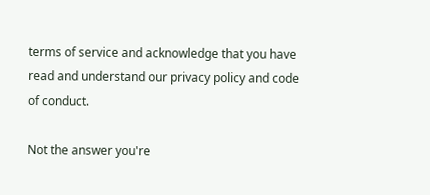terms of service and acknowledge that you have read and understand our privacy policy and code of conduct.

Not the answer you're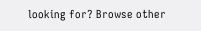looking for? Browse other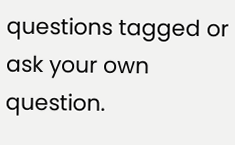questions tagged or ask your own question.